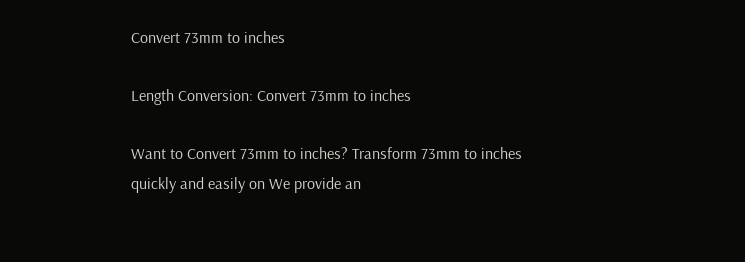Convert 73mm to inches

Length Conversion: Convert 73mm to inches

Want to Convert 73mm to inches? Transform 73mm to inches quickly and easily on We provide an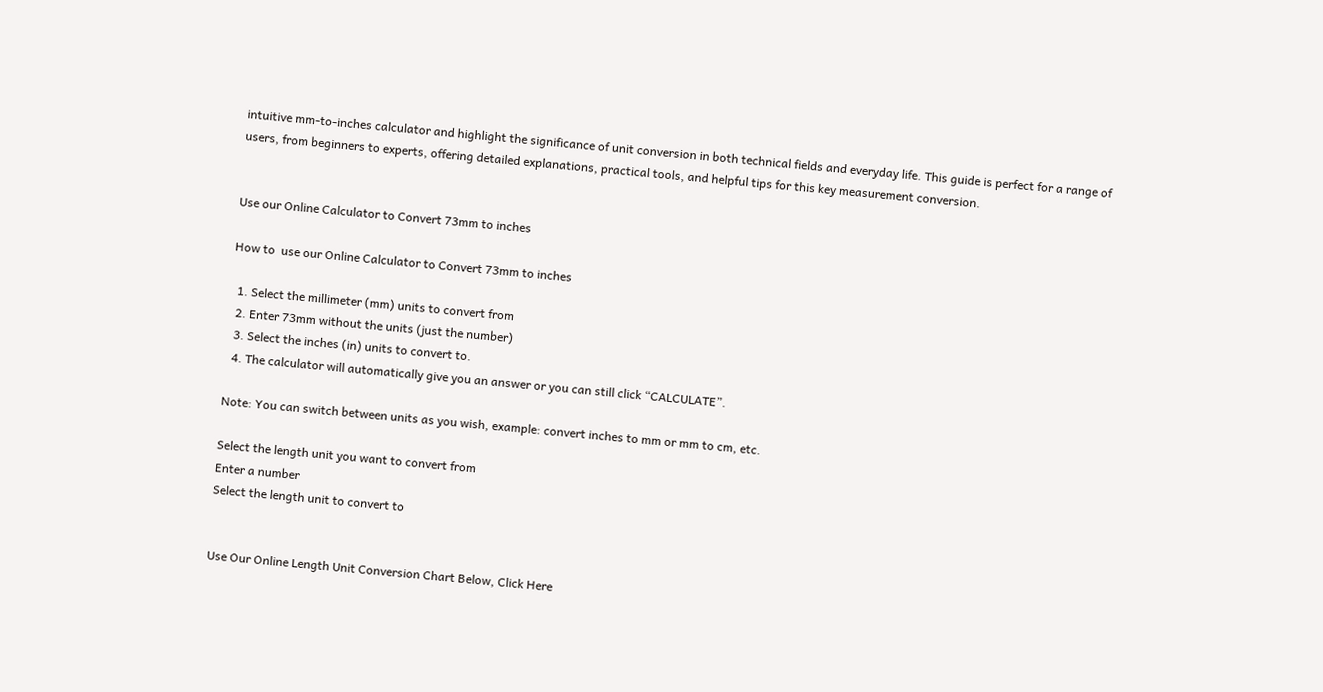intuitive mm-to-inches calculator and highlight the significance of unit conversion in both technical fields and everyday life. This guide is perfect for a range of users, from beginners to experts, offering detailed explanations, practical tools, and helpful tips for this key measurement conversion.


Use our Online Calculator to Convert 73mm to inches

How to  use our Online Calculator to Convert 73mm to inches

  1. Select the millimeter (mm) units to convert from
  2. Enter 73mm without the units (just the number)
  3. Select the inches (in) units to convert to.
  4. The calculator will automatically give you an answer or you can still click “CALCULATE”.

Note: You can switch between units as you wish, example: convert inches to mm or mm to cm, etc.

Select the length unit you want to convert from
Enter a number
Select the length unit to convert to


Use Our Online Length Unit Conversion Chart Below, Click Here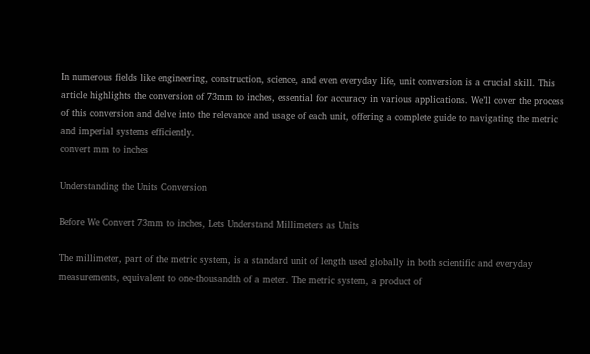In numerous fields like engineering, construction, science, and even everyday life, unit conversion is a crucial skill. This article highlights the conversion of 73mm to inches, essential for accuracy in various applications. We’ll cover the process of this conversion and delve into the relevance and usage of each unit, offering a complete guide to navigating the metric and imperial systems efficiently.
convert mm to inches

Understanding the Units Conversion

Before We Convert 73mm to inches, Lets Understand Millimeters as Units

The millimeter, part of the metric system, is a standard unit of length used globally in both scientific and everyday measurements, equivalent to one-thousandth of a meter. The metric system, a product of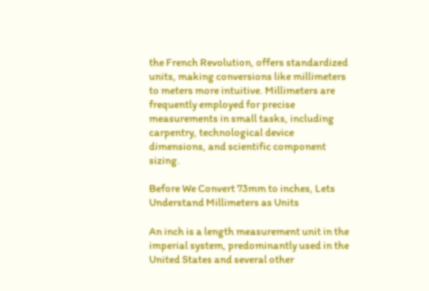the French Revolution, offers standardized units, making conversions like millimeters to meters more intuitive. Millimeters are frequently employed for precise measurements in small tasks, including carpentry, technological device dimensions, and scientific component sizing.

Before We Convert 73mm to inches, Lets Understand Millimeters as Units

An inch is a length measurement unit in the imperial system, predominantly used in the United States and several other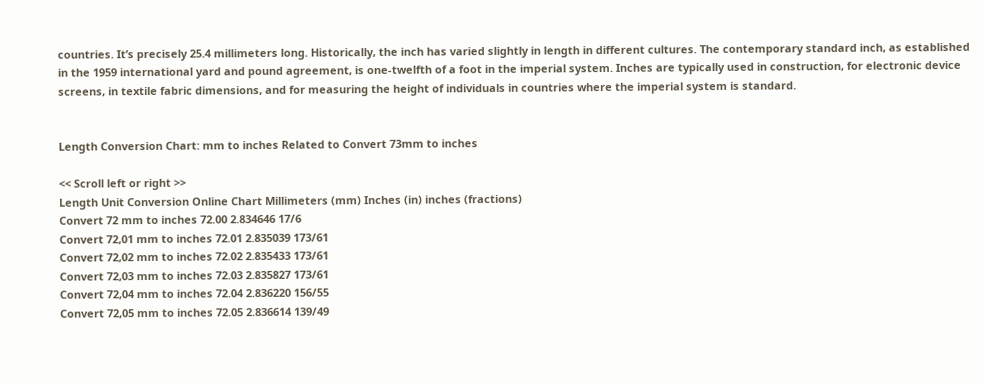countries. It’s precisely 25.4 millimeters long. Historically, the inch has varied slightly in length in different cultures. The contemporary standard inch, as established in the 1959 international yard and pound agreement, is one-twelfth of a foot in the imperial system. Inches are typically used in construction, for electronic device screens, in textile fabric dimensions, and for measuring the height of individuals in countries where the imperial system is standard.


Length Conversion Chart: mm to inches Related to Convert 73mm to inches

<< Scroll left or right >>
Length Unit Conversion Online Chart Millimeters (mm) Inches (in) inches (fractions)
Convert 72 mm to inches 72.00 2.834646 17/6
Convert 72,01 mm to inches 72.01 2.835039 173/61
Convert 72,02 mm to inches 72.02 2.835433 173/61
Convert 72,03 mm to inches 72.03 2.835827 173/61
Convert 72,04 mm to inches 72.04 2.836220 156/55
Convert 72,05 mm to inches 72.05 2.836614 139/49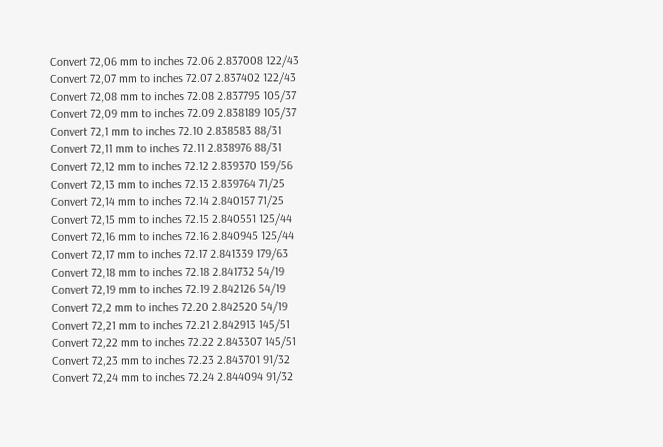Convert 72,06 mm to inches 72.06 2.837008 122/43
Convert 72,07 mm to inches 72.07 2.837402 122/43
Convert 72,08 mm to inches 72.08 2.837795 105/37
Convert 72,09 mm to inches 72.09 2.838189 105/37
Convert 72,1 mm to inches 72.10 2.838583 88/31
Convert 72,11 mm to inches 72.11 2.838976 88/31
Convert 72,12 mm to inches 72.12 2.839370 159/56
Convert 72,13 mm to inches 72.13 2.839764 71/25
Convert 72,14 mm to inches 72.14 2.840157 71/25
Convert 72,15 mm to inches 72.15 2.840551 125/44
Convert 72,16 mm to inches 72.16 2.840945 125/44
Convert 72,17 mm to inches 72.17 2.841339 179/63
Convert 72,18 mm to inches 72.18 2.841732 54/19
Convert 72,19 mm to inches 72.19 2.842126 54/19
Convert 72,2 mm to inches 72.20 2.842520 54/19
Convert 72,21 mm to inches 72.21 2.842913 145/51
Convert 72,22 mm to inches 72.22 2.843307 145/51
Convert 72,23 mm to inches 72.23 2.843701 91/32
Convert 72,24 mm to inches 72.24 2.844094 91/32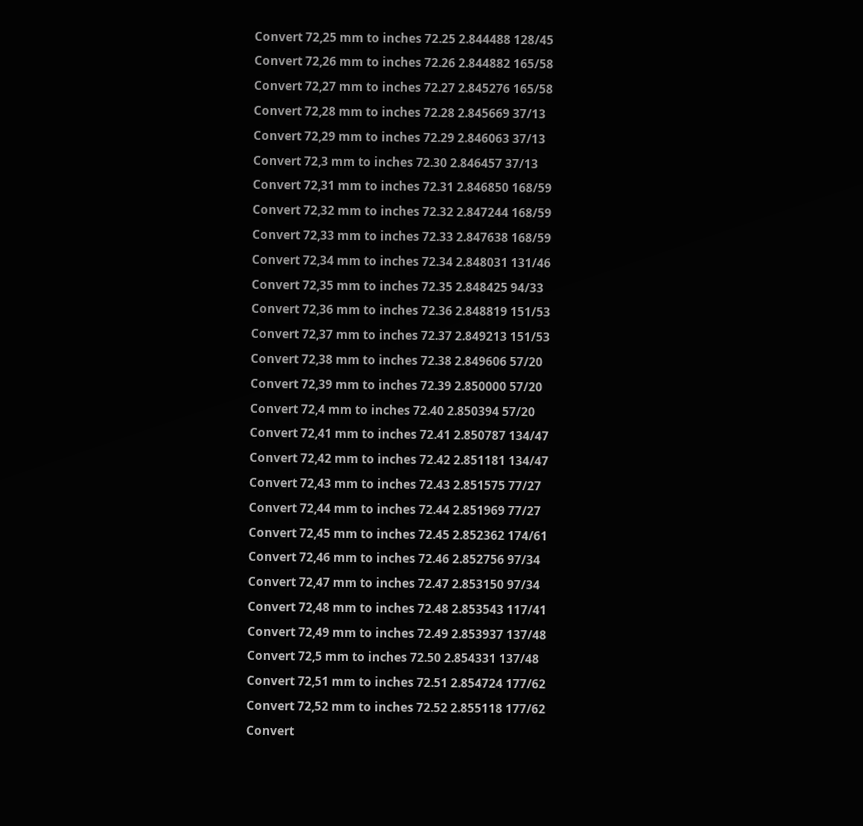Convert 72,25 mm to inches 72.25 2.844488 128/45
Convert 72,26 mm to inches 72.26 2.844882 165/58
Convert 72,27 mm to inches 72.27 2.845276 165/58
Convert 72,28 mm to inches 72.28 2.845669 37/13
Convert 72,29 mm to inches 72.29 2.846063 37/13
Convert 72,3 mm to inches 72.30 2.846457 37/13
Convert 72,31 mm to inches 72.31 2.846850 168/59
Convert 72,32 mm to inches 72.32 2.847244 168/59
Convert 72,33 mm to inches 72.33 2.847638 168/59
Convert 72,34 mm to inches 72.34 2.848031 131/46
Convert 72,35 mm to inches 72.35 2.848425 94/33
Convert 72,36 mm to inches 72.36 2.848819 151/53
Convert 72,37 mm to inches 72.37 2.849213 151/53
Convert 72,38 mm to inches 72.38 2.849606 57/20
Convert 72,39 mm to inches 72.39 2.850000 57/20
Convert 72,4 mm to inches 72.40 2.850394 57/20
Convert 72,41 mm to inches 72.41 2.850787 134/47
Convert 72,42 mm to inches 72.42 2.851181 134/47
Convert 72,43 mm to inches 72.43 2.851575 77/27
Convert 72,44 mm to inches 72.44 2.851969 77/27
Convert 72,45 mm to inches 72.45 2.852362 174/61
Convert 72,46 mm to inches 72.46 2.852756 97/34
Convert 72,47 mm to inches 72.47 2.853150 97/34
Convert 72,48 mm to inches 72.48 2.853543 117/41
Convert 72,49 mm to inches 72.49 2.853937 137/48
Convert 72,5 mm to inches 72.50 2.854331 137/48
Convert 72,51 mm to inches 72.51 2.854724 177/62
Convert 72,52 mm to inches 72.52 2.855118 177/62
Convert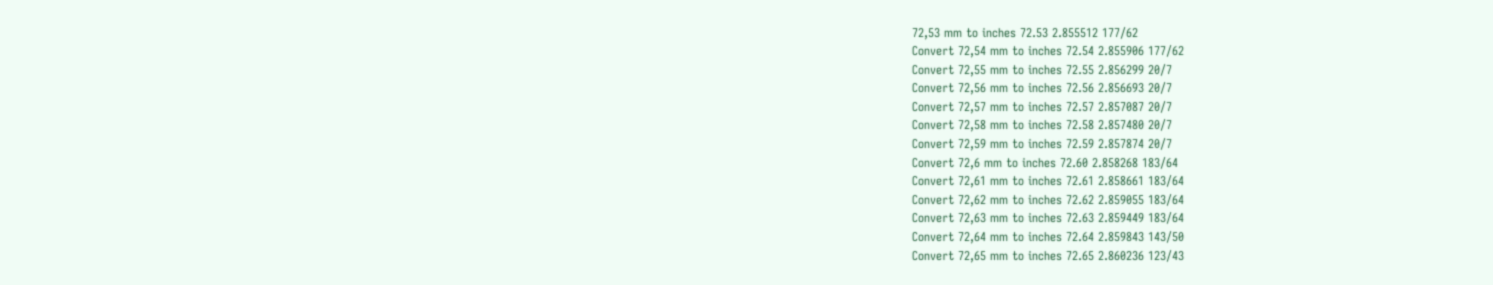72,53 mm to inches 72.53 2.855512 177/62
Convert 72,54 mm to inches 72.54 2.855906 177/62
Convert 72,55 mm to inches 72.55 2.856299 20/7
Convert 72,56 mm to inches 72.56 2.856693 20/7
Convert 72,57 mm to inches 72.57 2.857087 20/7
Convert 72,58 mm to inches 72.58 2.857480 20/7
Convert 72,59 mm to inches 72.59 2.857874 20/7
Convert 72,6 mm to inches 72.60 2.858268 183/64
Convert 72,61 mm to inches 72.61 2.858661 183/64
Convert 72,62 mm to inches 72.62 2.859055 183/64
Convert 72,63 mm to inches 72.63 2.859449 183/64
Convert 72,64 mm to inches 72.64 2.859843 143/50
Convert 72,65 mm to inches 72.65 2.860236 123/43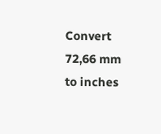Convert 72,66 mm to inches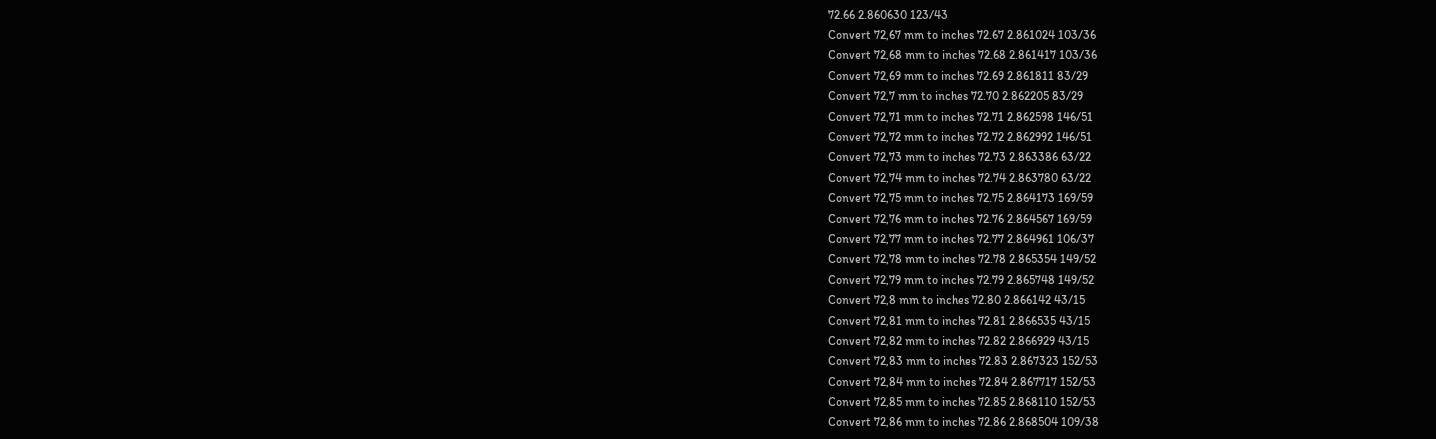72.66 2.860630 123/43
Convert 72,67 mm to inches 72.67 2.861024 103/36
Convert 72,68 mm to inches 72.68 2.861417 103/36
Convert 72,69 mm to inches 72.69 2.861811 83/29
Convert 72,7 mm to inches 72.70 2.862205 83/29
Convert 72,71 mm to inches 72.71 2.862598 146/51
Convert 72,72 mm to inches 72.72 2.862992 146/51
Convert 72,73 mm to inches 72.73 2.863386 63/22
Convert 72,74 mm to inches 72.74 2.863780 63/22
Convert 72,75 mm to inches 72.75 2.864173 169/59
Convert 72,76 mm to inches 72.76 2.864567 169/59
Convert 72,77 mm to inches 72.77 2.864961 106/37
Convert 72,78 mm to inches 72.78 2.865354 149/52
Convert 72,79 mm to inches 72.79 2.865748 149/52
Convert 72,8 mm to inches 72.80 2.866142 43/15
Convert 72,81 mm to inches 72.81 2.866535 43/15
Convert 72,82 mm to inches 72.82 2.866929 43/15
Convert 72,83 mm to inches 72.83 2.867323 152/53
Convert 72,84 mm to inches 72.84 2.867717 152/53
Convert 72,85 mm to inches 72.85 2.868110 152/53
Convert 72,86 mm to inches 72.86 2.868504 109/38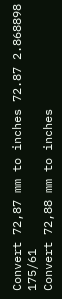Convert 72,87 mm to inches 72.87 2.868898 175/61
Convert 72,88 mm to inches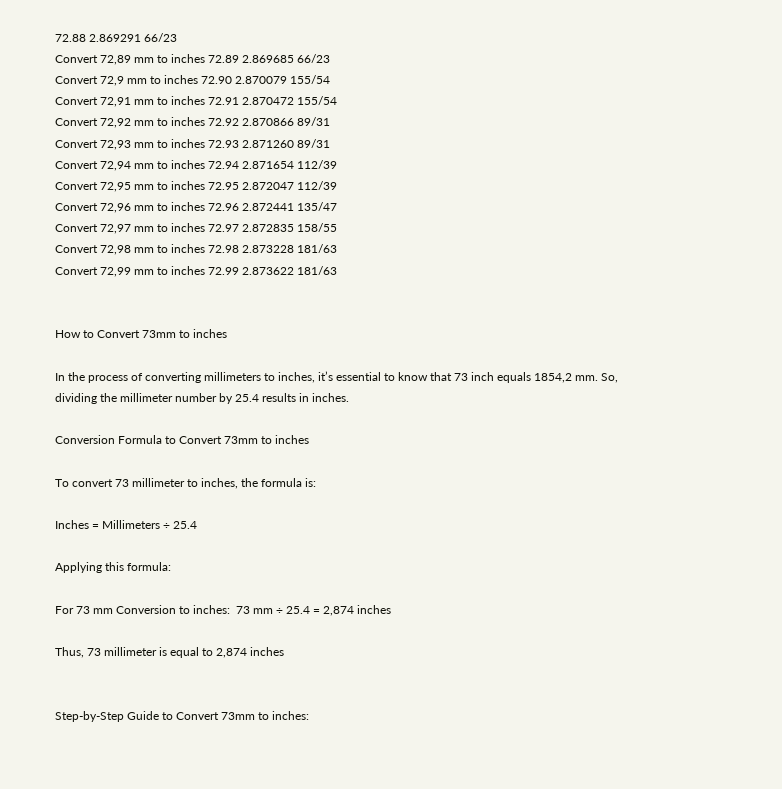72.88 2.869291 66/23
Convert 72,89 mm to inches 72.89 2.869685 66/23
Convert 72,9 mm to inches 72.90 2.870079 155/54
Convert 72,91 mm to inches 72.91 2.870472 155/54
Convert 72,92 mm to inches 72.92 2.870866 89/31
Convert 72,93 mm to inches 72.93 2.871260 89/31
Convert 72,94 mm to inches 72.94 2.871654 112/39
Convert 72,95 mm to inches 72.95 2.872047 112/39
Convert 72,96 mm to inches 72.96 2.872441 135/47
Convert 72,97 mm to inches 72.97 2.872835 158/55
Convert 72,98 mm to inches 72.98 2.873228 181/63
Convert 72,99 mm to inches 72.99 2.873622 181/63


How to Convert 73mm to inches

In the process of converting millimeters to inches, it’s essential to know that 73 inch equals 1854,2 mm. So, dividing the millimeter number by 25.4 results in inches.

Conversion Formula to Convert 73mm to inches

To convert 73 millimeter to inches, the formula is:

Inches = Millimeters ÷ 25.4

Applying this formula:

For 73 mm Conversion to inches:  73 mm ÷ 25.4 = 2,874 inches

Thus, 73 millimeter is equal to 2,874 inches


Step-by-Step Guide to Convert 73mm to inches: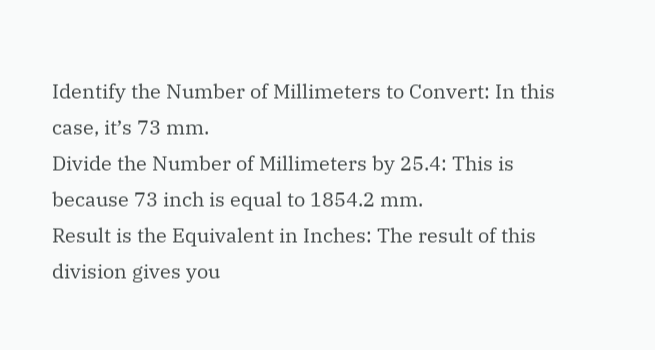Identify the Number of Millimeters to Convert: In this case, it’s 73 mm.
Divide the Number of Millimeters by 25.4: This is because 73 inch is equal to 1854.2 mm.
Result is the Equivalent in Inches: The result of this division gives you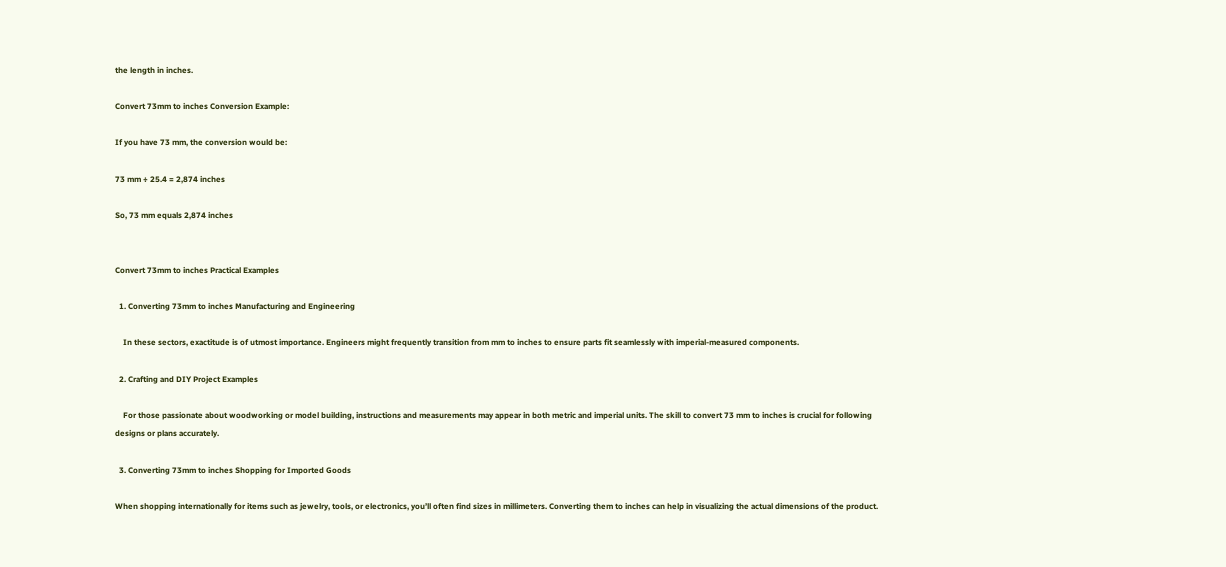the length in inches.

Convert 73mm to inches Conversion Example:

If you have 73 mm, the conversion would be:

73 mm ÷ 25.4 = 2,874 inches

So, 73 mm equals 2,874 inches


Convert 73mm to inches Practical Examples

  1. Converting 73mm to inches Manufacturing and Engineering

    In these sectors, exactitude is of utmost importance. Engineers might frequently transition from mm to inches to ensure parts fit seamlessly with imperial-measured components.

  2. Crafting and DIY Project Examples

    For those passionate about woodworking or model building, instructions and measurements may appear in both metric and imperial units. The skill to convert 73 mm to inches is crucial for following designs or plans accurately.

  3. Converting 73mm to inches Shopping for Imported Goods

When shopping internationally for items such as jewelry, tools, or electronics, you’ll often find sizes in millimeters. Converting them to inches can help in visualizing the actual dimensions of the product.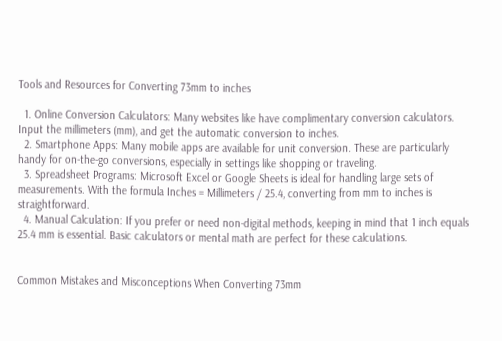Tools and Resources for Converting 73mm to inches

  1. Online Conversion Calculators: Many websites like have complimentary conversion calculators. Input the millimeters (mm), and get the automatic conversion to inches.
  2. Smartphone Apps: Many mobile apps are available for unit conversion. These are particularly handy for on-the-go conversions, especially in settings like shopping or traveling.
  3. Spreadsheet Programs: Microsoft Excel or Google Sheets is ideal for handling large sets of measurements. With the formula Inches = Millimeters / 25.4, converting from mm to inches is straightforward.
  4. Manual Calculation: If you prefer or need non-digital methods, keeping in mind that 1 inch equals 25.4 mm is essential. Basic calculators or mental math are perfect for these calculations.


Common Mistakes and Misconceptions When Converting 73mm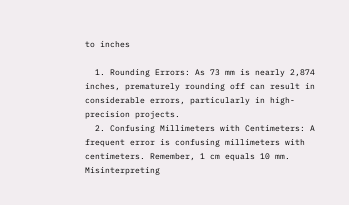to inches

  1. Rounding Errors: As 73 mm is nearly 2,874 inches, prematurely rounding off can result in considerable errors, particularly in high-precision projects.
  2. Confusing Millimeters with Centimeters: A frequent error is confusing millimeters with centimeters. Remember, 1 cm equals 10 mm. Misinterpreting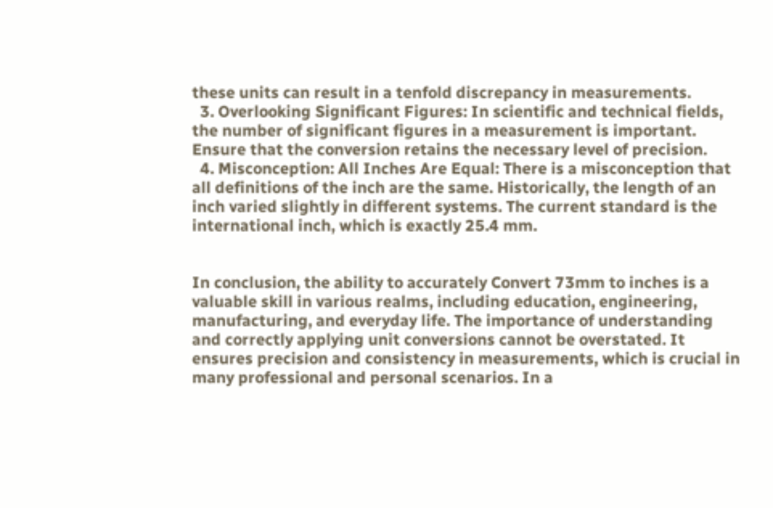these units can result in a tenfold discrepancy in measurements.
  3. Overlooking Significant Figures: In scientific and technical fields, the number of significant figures in a measurement is important. Ensure that the conversion retains the necessary level of precision.
  4. Misconception: All Inches Are Equal: There is a misconception that all definitions of the inch are the same. Historically, the length of an inch varied slightly in different systems. The current standard is the international inch, which is exactly 25.4 mm.


In conclusion, the ability to accurately Convert 73mm to inches is a valuable skill in various realms, including education, engineering, manufacturing, and everyday life. The importance of understanding and correctly applying unit conversions cannot be overstated. It ensures precision and consistency in measurements, which is crucial in many professional and personal scenarios. In a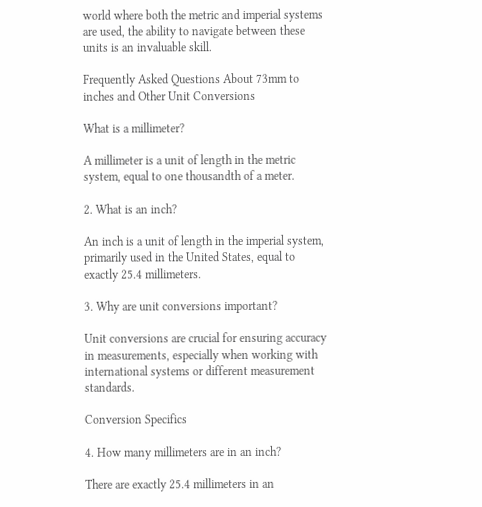world where both the metric and imperial systems are used, the ability to navigate between these units is an invaluable skill.

Frequently Asked Questions About 73mm to inches and Other Unit Conversions

What is a millimeter?

A millimeter is a unit of length in the metric system, equal to one thousandth of a meter.

2. What is an inch?

An inch is a unit of length in the imperial system, primarily used in the United States, equal to exactly 25.4 millimeters.

3. Why are unit conversions important?

Unit conversions are crucial for ensuring accuracy in measurements, especially when working with international systems or different measurement standards.

Conversion Specifics

4. How many millimeters are in an inch?

There are exactly 25.4 millimeters in an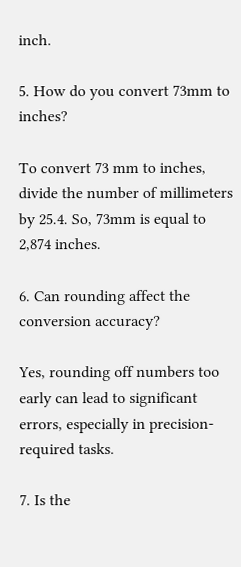inch.

5. How do you convert 73mm to inches?

To convert 73 mm to inches, divide the number of millimeters by 25.4. So, 73mm is equal to 2,874 inches.

6. Can rounding affect the conversion accuracy?

Yes, rounding off numbers too early can lead to significant errors, especially in precision-required tasks.

7. Is the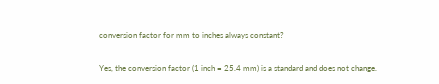conversion factor for mm to inches always constant?

Yes, the conversion factor (1 inch = 25.4 mm) is a standard and does not change.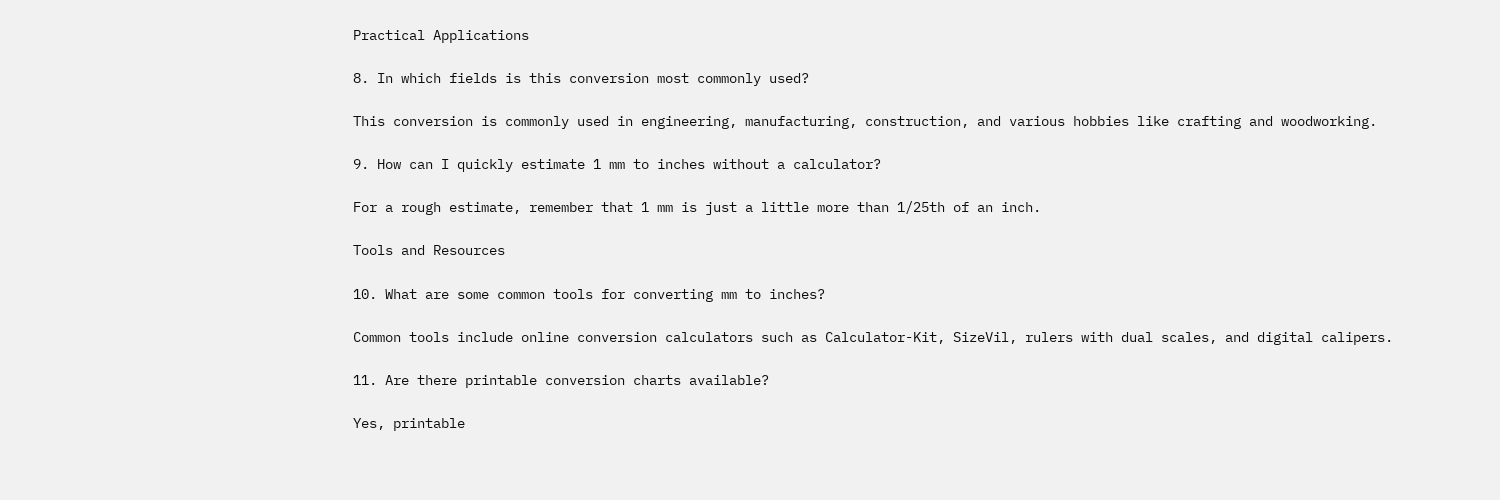Practical Applications

8. In which fields is this conversion most commonly used?

This conversion is commonly used in engineering, manufacturing, construction, and various hobbies like crafting and woodworking.

9. How can I quickly estimate 1 mm to inches without a calculator?

For a rough estimate, remember that 1 mm is just a little more than 1/25th of an inch.

Tools and Resources

10. What are some common tools for converting mm to inches?

Common tools include online conversion calculators such as Calculator-Kit, SizeVil, rulers with dual scales, and digital calipers.

11. Are there printable conversion charts available?

Yes, printable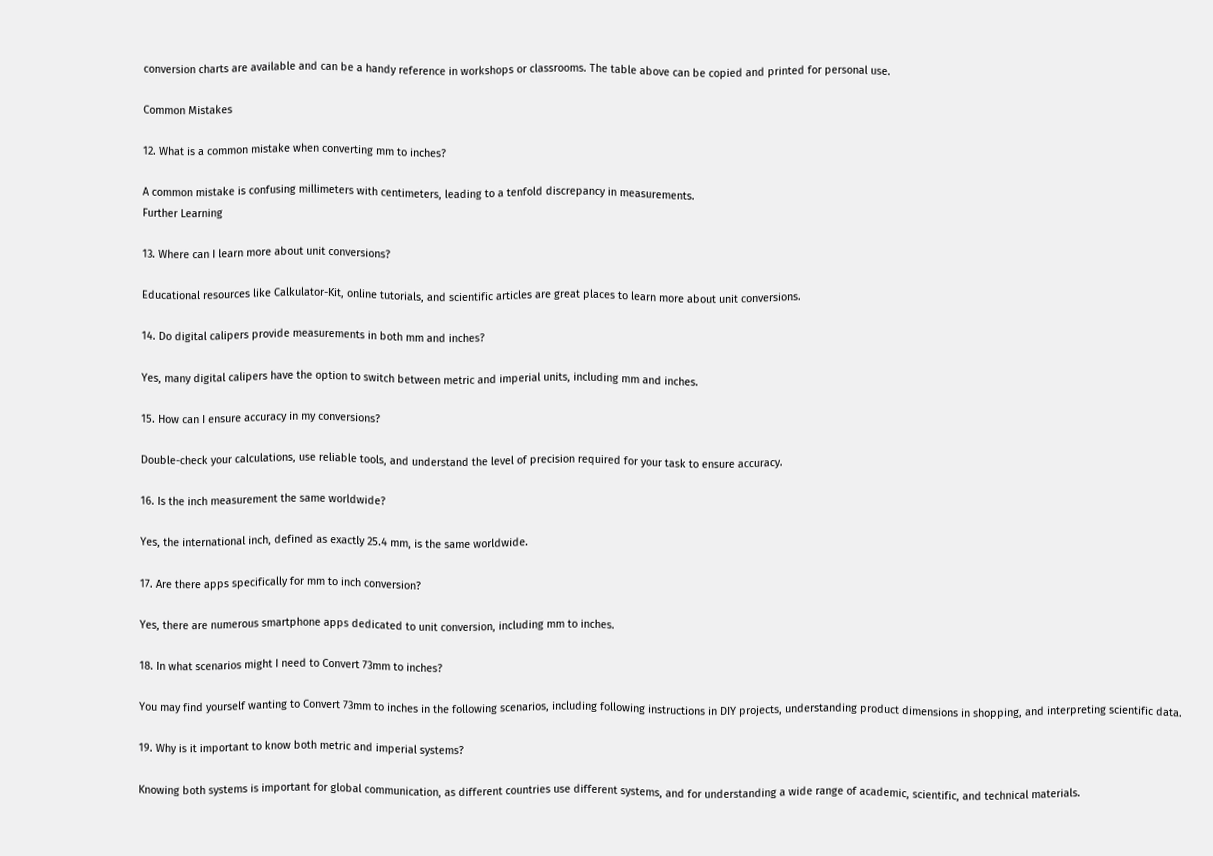conversion charts are available and can be a handy reference in workshops or classrooms. The table above can be copied and printed for personal use.

Common Mistakes

12. What is a common mistake when converting mm to inches?

A common mistake is confusing millimeters with centimeters, leading to a tenfold discrepancy in measurements.
Further Learning

13. Where can I learn more about unit conversions?

Educational resources like Calkulator-Kit, online tutorials, and scientific articles are great places to learn more about unit conversions.

14. Do digital calipers provide measurements in both mm and inches?

Yes, many digital calipers have the option to switch between metric and imperial units, including mm and inches.

15. How can I ensure accuracy in my conversions?

Double-check your calculations, use reliable tools, and understand the level of precision required for your task to ensure accuracy.

16. Is the inch measurement the same worldwide?

Yes, the international inch, defined as exactly 25.4 mm, is the same worldwide.

17. Are there apps specifically for mm to inch conversion?

Yes, there are numerous smartphone apps dedicated to unit conversion, including mm to inches.

18. In what scenarios might I need to Convert 73mm to inches?

You may find yourself wanting to Convert 73mm to inches in the following scenarios, including following instructions in DIY projects, understanding product dimensions in shopping, and interpreting scientific data.

19. Why is it important to know both metric and imperial systems?

Knowing both systems is important for global communication, as different countries use different systems, and for understanding a wide range of academic, scientific, and technical materials.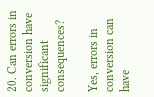20. Can errors in conversion have significant consequences?

Yes, errors in conversion can have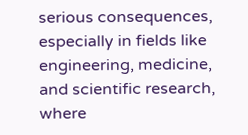serious consequences, especially in fields like engineering, medicine, and scientific research, where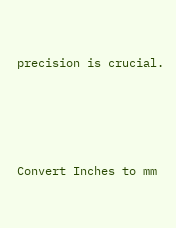precision is crucial.





Convert Inches to mm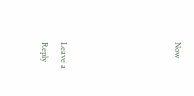Now





Leave a Reply